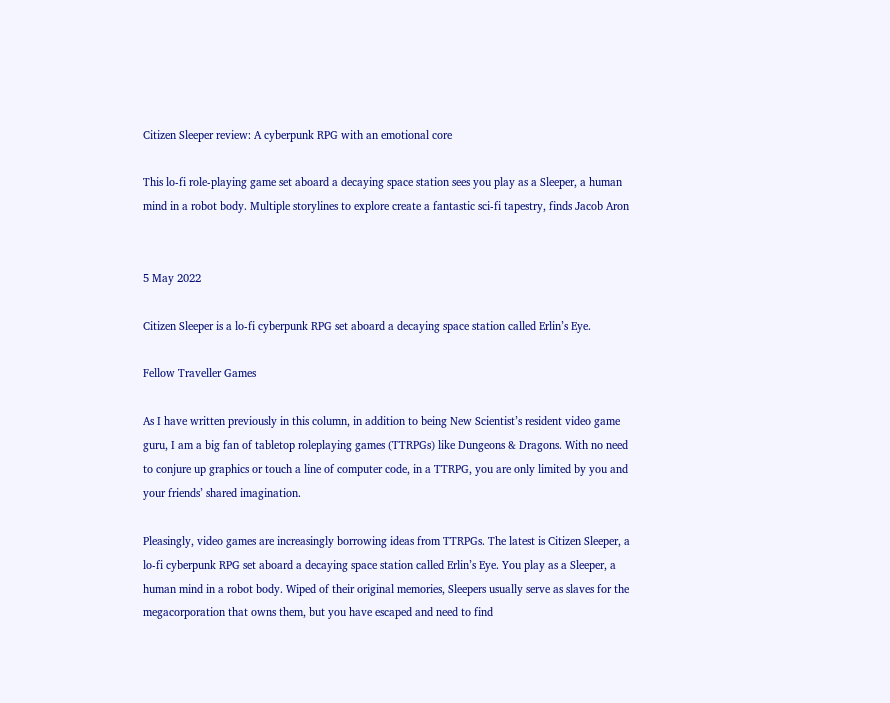Citizen Sleeper review: A cyberpunk RPG with an emotional core

This lo-fi role-playing game set aboard a decaying space station sees you play as a Sleeper, a human mind in a robot body. Multiple storylines to explore create a fantastic sci-fi tapestry, finds Jacob Aron


5 May 2022

Citizen Sleeper is a lo-fi cyberpunk RPG set aboard a decaying space station called Erlin’s Eye.

Fellow Traveller Games

As I have written previously in this column, in addition to being New Scientist’s resident video game guru, I am a big fan of tabletop roleplaying games (TTRPGs) like Dungeons & Dragons. With no need to conjure up graphics or touch a line of computer code, in a TTRPG, you are only limited by you and your friends’ shared imagination.

Pleasingly, video games are increasingly borrowing ideas from TTRPGs. The latest is Citizen Sleeper, a lo-fi cyberpunk RPG set aboard a decaying space station called Erlin’s Eye. You play as a Sleeper, a human mind in a robot body. Wiped of their original memories, Sleepers usually serve as slaves for the megacorporation that owns them, but you have escaped and need to find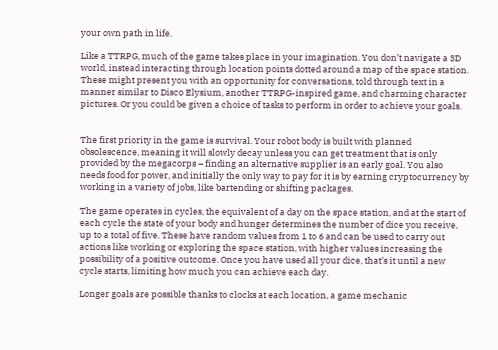your own path in life.

Like a TTRPG, much of the game takes place in your imagination. You don’t navigate a 3D world, instead interacting through location points dotted around a map of the space station. These might present you with an opportunity for conversations, told through text in a manner similar to Disco Elysium, another TTRPG-inspired game, and charming character pictures. Or you could be given a choice of tasks to perform in order to achieve your goals.


The first priority in the game is survival. Your robot body is built with planned obsolescence, meaning it will slowly decay unless you can get treatment that is only provided by the megacorps – finding an alternative supplier is an early goal. You also needs food for power, and initially the only way to pay for it is by earning cryptocurrency by working in a variety of jobs, like bartending or shifting packages.

The game operates in cycles, the equivalent of a day on the space station, and at the start of each cycle the state of your body and hunger determines the number of dice you receive, up to a total of five. These have random values from 1 to 6 and can be used to carry out actions like working or exploring the space station, with higher values increasing the possibility of a positive outcome. Once you have used all your dice, that’s it until a new cycle starts, limiting how much you can achieve each day.

Longer goals are possible thanks to clocks at each location, a game mechanic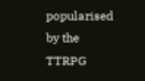popularised by the TTRPG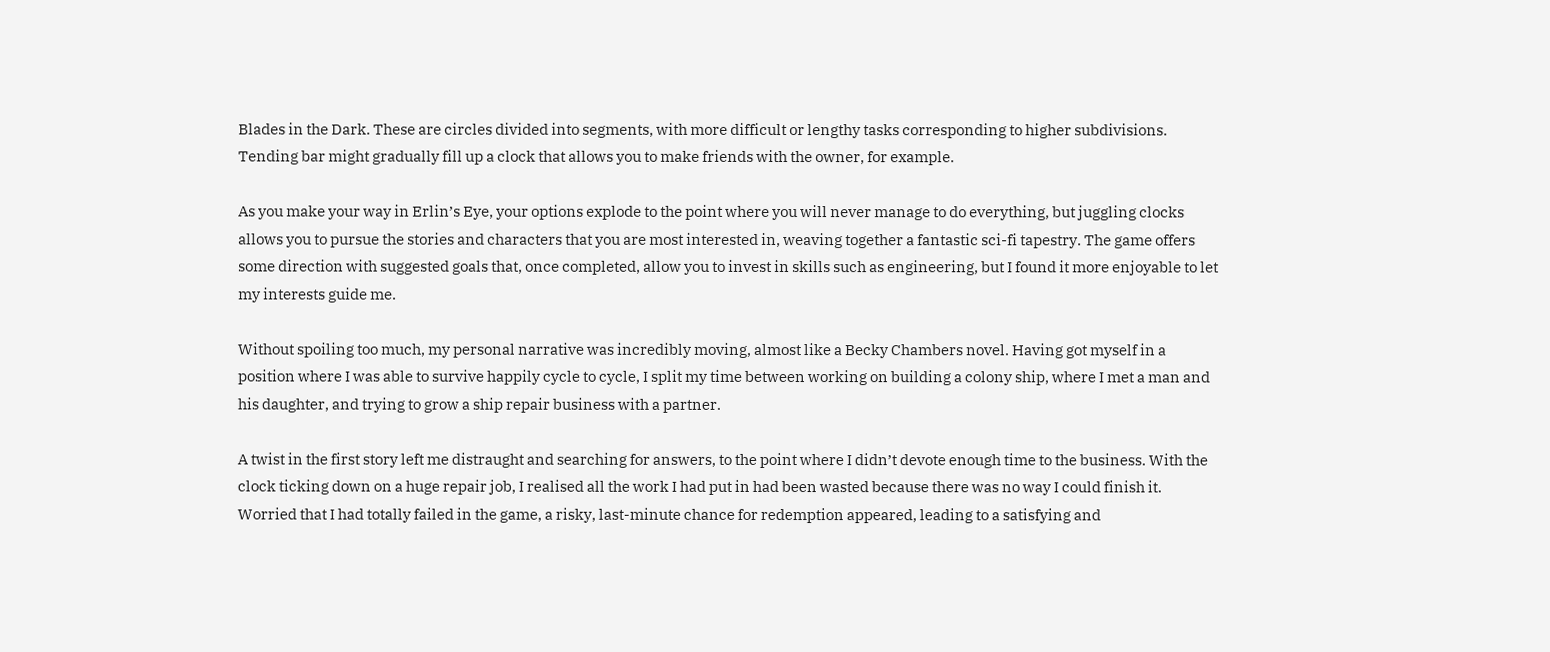Blades in the Dark. These are circles divided into segments, with more difficult or lengthy tasks corresponding to higher subdivisions. Tending bar might gradually fill up a clock that allows you to make friends with the owner, for example.

As you make your way in Erlin’s Eye, your options explode to the point where you will never manage to do everything, but juggling clocks allows you to pursue the stories and characters that you are most interested in, weaving together a fantastic sci-fi tapestry. The game offers some direction with suggested goals that, once completed, allow you to invest in skills such as engineering, but I found it more enjoyable to let my interests guide me.

Without spoiling too much, my personal narrative was incredibly moving, almost like a Becky Chambers novel. Having got myself in a position where I was able to survive happily cycle to cycle, I split my time between working on building a colony ship, where I met a man and his daughter, and trying to grow a ship repair business with a partner.

A twist in the first story left me distraught and searching for answers, to the point where I didn’t devote enough time to the business. With the clock ticking down on a huge repair job, I realised all the work I had put in had been wasted because there was no way I could finish it. Worried that I had totally failed in the game, a risky, last-minute chance for redemption appeared, leading to a satisfying and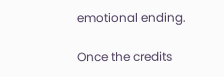emotional ending.

Once the credits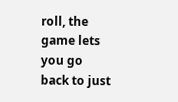roll, the game lets you go back to just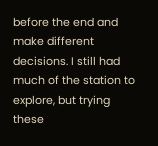before the end and make different decisions. I still had much of the station to explore, but trying these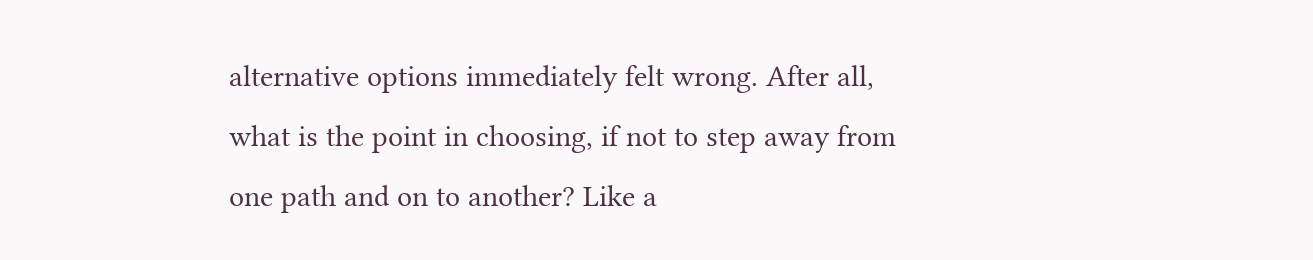alternative options immediately felt wrong. After all, what is the point in choosing, if not to step away from one path and on to another? Like a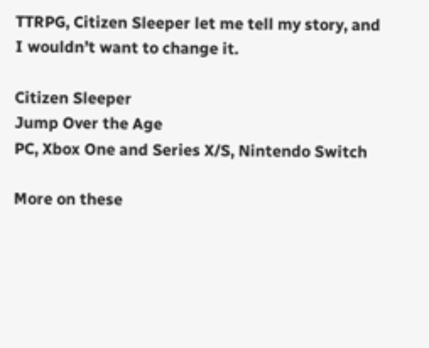TTRPG, Citizen Sleeper let me tell my story, and I wouldn’t want to change it.

Citizen Sleeper
Jump Over the Age
PC, Xbox One and Series X/S, Nintendo Switch

More on these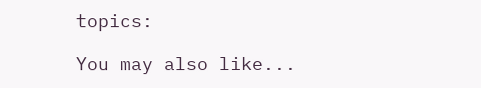topics:

You may also like...